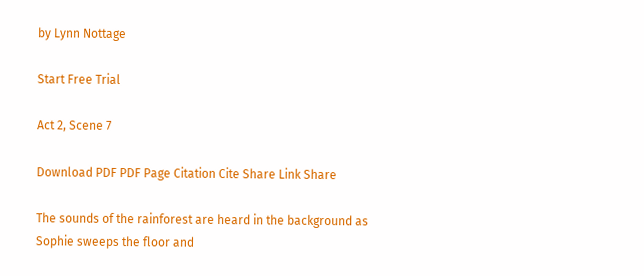by Lynn Nottage

Start Free Trial

Act 2, Scene 7

Download PDF PDF Page Citation Cite Share Link Share

The sounds of the rainforest are heard in the background as Sophie sweeps the floor and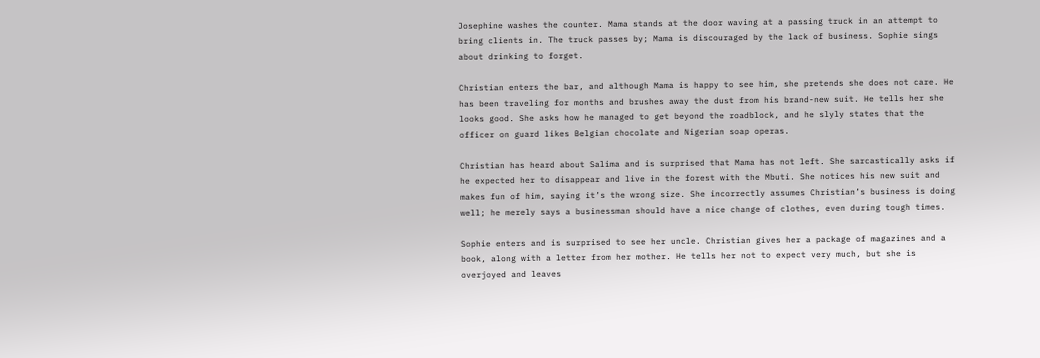Josephine washes the counter. Mama stands at the door waving at a passing truck in an attempt to bring clients in. The truck passes by; Mama is discouraged by the lack of business. Sophie sings about drinking to forget.

Christian enters the bar, and although Mama is happy to see him, she pretends she does not care. He has been traveling for months and brushes away the dust from his brand-new suit. He tells her she looks good. She asks how he managed to get beyond the roadblock, and he slyly states that the officer on guard likes Belgian chocolate and Nigerian soap operas.

Christian has heard about Salima and is surprised that Mama has not left. She sarcastically asks if he expected her to disappear and live in the forest with the Mbuti. She notices his new suit and makes fun of him, saying it’s the wrong size. She incorrectly assumes Christian’s business is doing well; he merely says a businessman should have a nice change of clothes, even during tough times.

Sophie enters and is surprised to see her uncle. Christian gives her a package of magazines and a book, along with a letter from her mother. He tells her not to expect very much, but she is overjoyed and leaves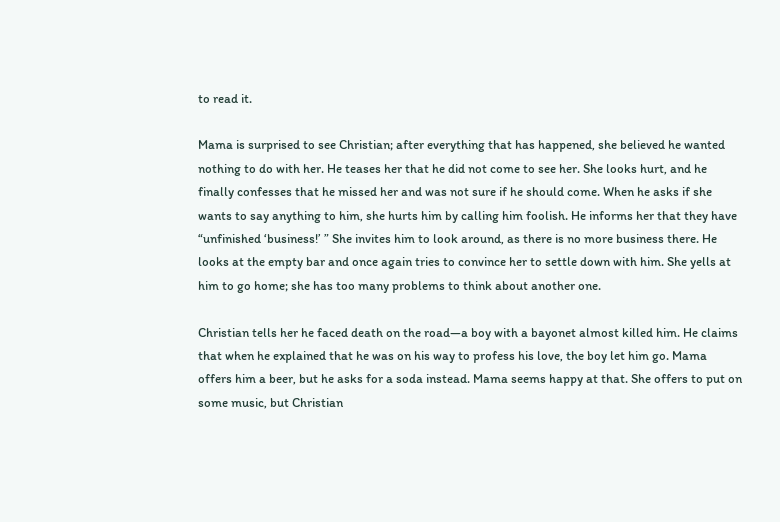to read it.

Mama is surprised to see Christian; after everything that has happened, she believed he wanted nothing to do with her. He teases her that he did not come to see her. She looks hurt, and he finally confesses that he missed her and was not sure if he should come. When he asks if she wants to say anything to him, she hurts him by calling him foolish. He informs her that they have “unfinished ‘business!’ ” She invites him to look around, as there is no more business there. He looks at the empty bar and once again tries to convince her to settle down with him. She yells at him to go home; she has too many problems to think about another one.

Christian tells her he faced death on the road—a boy with a bayonet almost killed him. He claims that when he explained that he was on his way to profess his love, the boy let him go. Mama offers him a beer, but he asks for a soda instead. Mama seems happy at that. She offers to put on some music, but Christian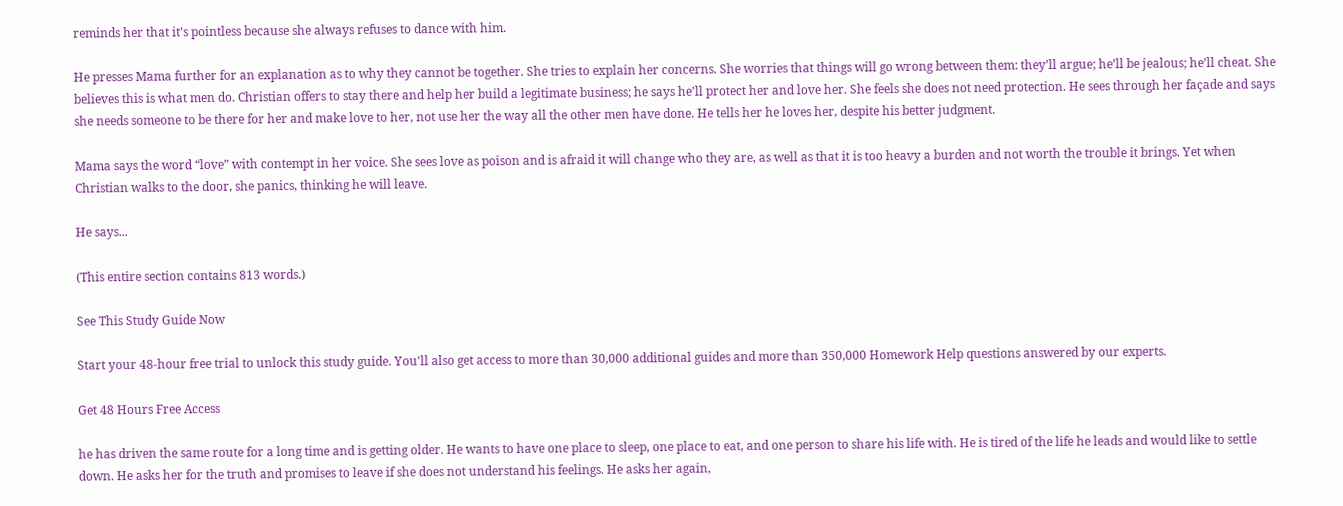reminds her that it’s pointless because she always refuses to dance with him.

He presses Mama further for an explanation as to why they cannot be together. She tries to explain her concerns. She worries that things will go wrong between them: they’ll argue; he’ll be jealous; he’ll cheat. She believes this is what men do. Christian offers to stay there and help her build a legitimate business; he says he’ll protect her and love her. She feels she does not need protection. He sees through her façade and says she needs someone to be there for her and make love to her, not use her the way all the other men have done. He tells her he loves her, despite his better judgment.

Mama says the word “love” with contempt in her voice. She sees love as poison and is afraid it will change who they are, as well as that it is too heavy a burden and not worth the trouble it brings. Yet when Christian walks to the door, she panics, thinking he will leave.

He says...

(This entire section contains 813 words.)

See This Study Guide Now

Start your 48-hour free trial to unlock this study guide. You'll also get access to more than 30,000 additional guides and more than 350,000 Homework Help questions answered by our experts.

Get 48 Hours Free Access

he has driven the same route for a long time and is getting older. He wants to have one place to sleep, one place to eat, and one person to share his life with. He is tired of the life he leads and would like to settle down. He asks her for the truth and promises to leave if she does not understand his feelings. He asks her again,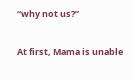“why not us?”

At first, Mama is unable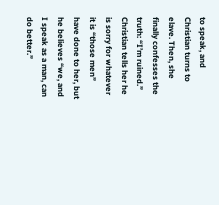to speak, and Christian turns to elave. Then, she finally confesses the truth: “I’m ruined.” Christian tells her he is sorry for whatever it is “those men” have done to her, but he believes “we, and I speak as a man, can do better.”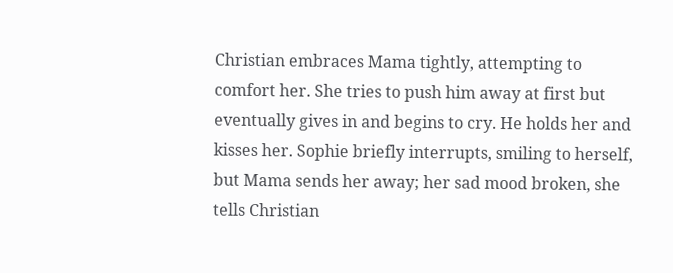Christian embraces Mama tightly, attempting to comfort her. She tries to push him away at first but eventually gives in and begins to cry. He holds her and kisses her. Sophie briefly interrupts, smiling to herself, but Mama sends her away; her sad mood broken, she tells Christian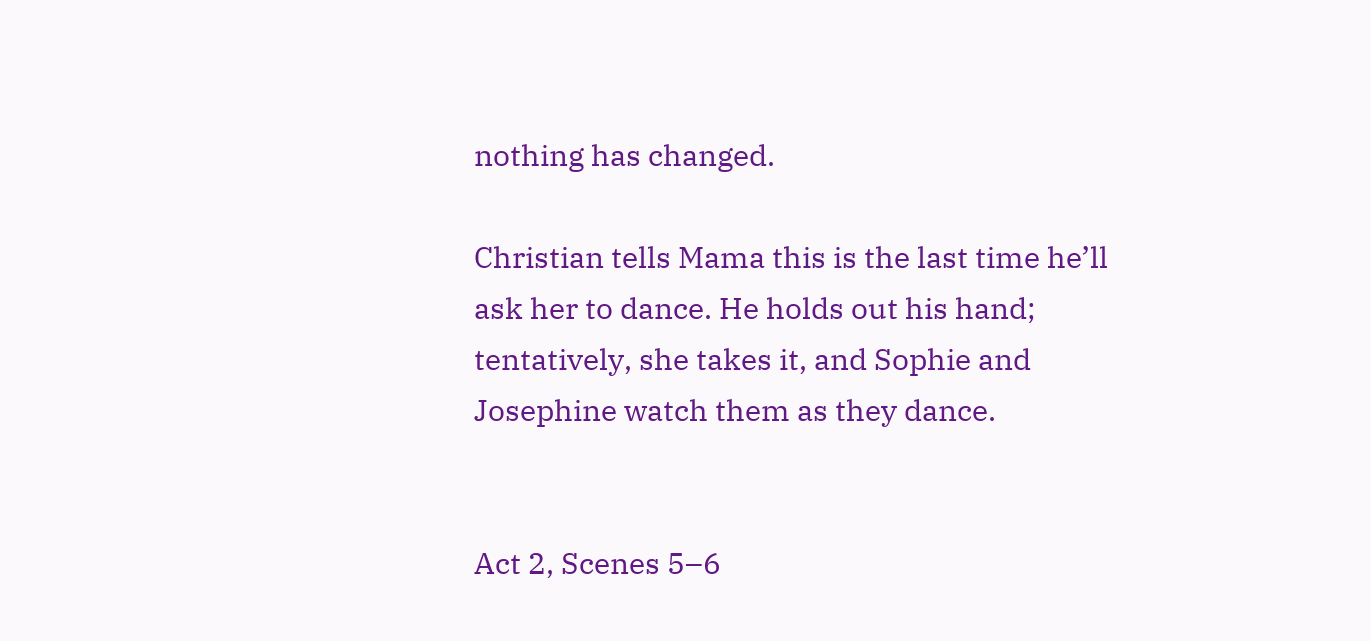nothing has changed.

Christian tells Mama this is the last time he’ll ask her to dance. He holds out his hand; tentatively, she takes it, and Sophie and Josephine watch them as they dance.


Act 2, Scenes 5–6